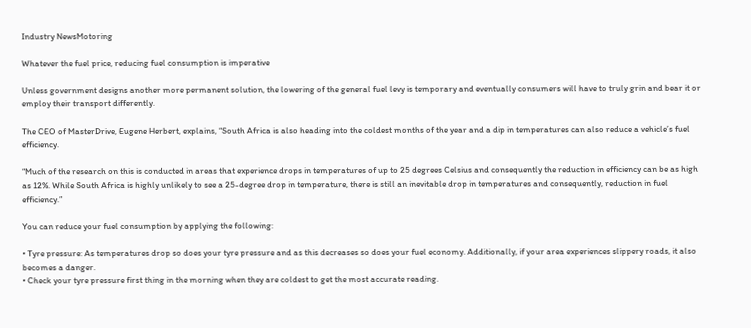Industry NewsMotoring

Whatever the fuel price, reducing fuel consumption is imperative

Unless government designs another more permanent solution, the lowering of the general fuel levy is temporary and eventually consumers will have to truly grin and bear it or employ their transport differently.

The CEO of MasterDrive, Eugene Herbert, explains, “South Africa is also heading into the coldest months of the year and a dip in temperatures can also reduce a vehicle’s fuel efficiency.

“Much of the research on this is conducted in areas that experience drops in temperatures of up to 25 degrees Celsius and consequently the reduction in efficiency can be as high as 12%. While South Africa is highly unlikely to see a 25-degree drop in temperature, there is still an inevitable drop in temperatures and consequently, reduction in fuel efficiency.”

You can reduce your fuel consumption by applying the following:

• Tyre pressure: As temperatures drop so does your tyre pressure and as this decreases so does your fuel economy. Additionally, if your area experiences slippery roads, it also becomes a danger.
• Check your tyre pressure first thing in the morning when they are coldest to get the most accurate reading.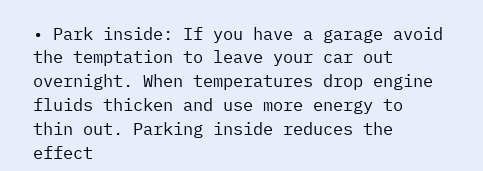• Park inside: If you have a garage avoid the temptation to leave your car out overnight. When temperatures drop engine fluids thicken and use more energy to thin out. Parking inside reduces the effect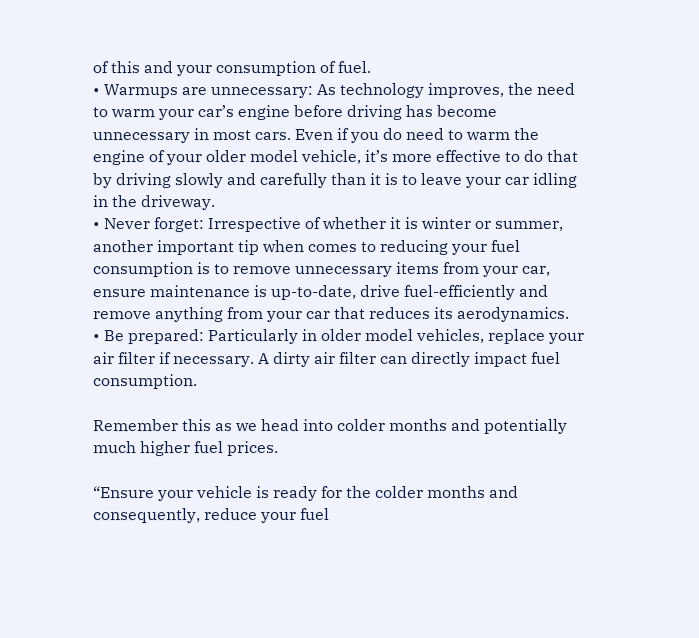of this and your consumption of fuel.
• Warmups are unnecessary: As technology improves, the need to warm your car’s engine before driving has become unnecessary in most cars. Even if you do need to warm the engine of your older model vehicle, it’s more effective to do that by driving slowly and carefully than it is to leave your car idling in the driveway.
• Never forget: Irrespective of whether it is winter or summer, another important tip when comes to reducing your fuel consumption is to remove unnecessary items from your car, ensure maintenance is up-to-date, drive fuel-efficiently and remove anything from your car that reduces its aerodynamics.
• Be prepared: Particularly in older model vehicles, replace your air filter if necessary. A dirty air filter can directly impact fuel consumption.

Remember this as we head into colder months and potentially much higher fuel prices.

“Ensure your vehicle is ready for the colder months and consequently, reduce your fuel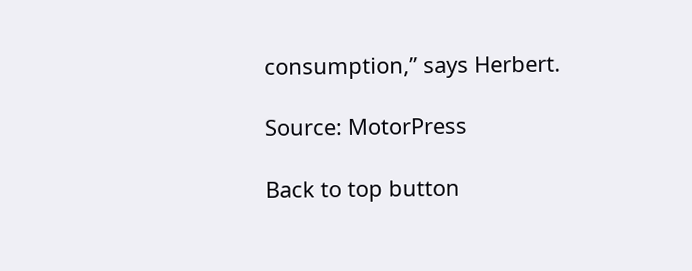consumption,” says Herbert.

Source: MotorPress

Back to top button